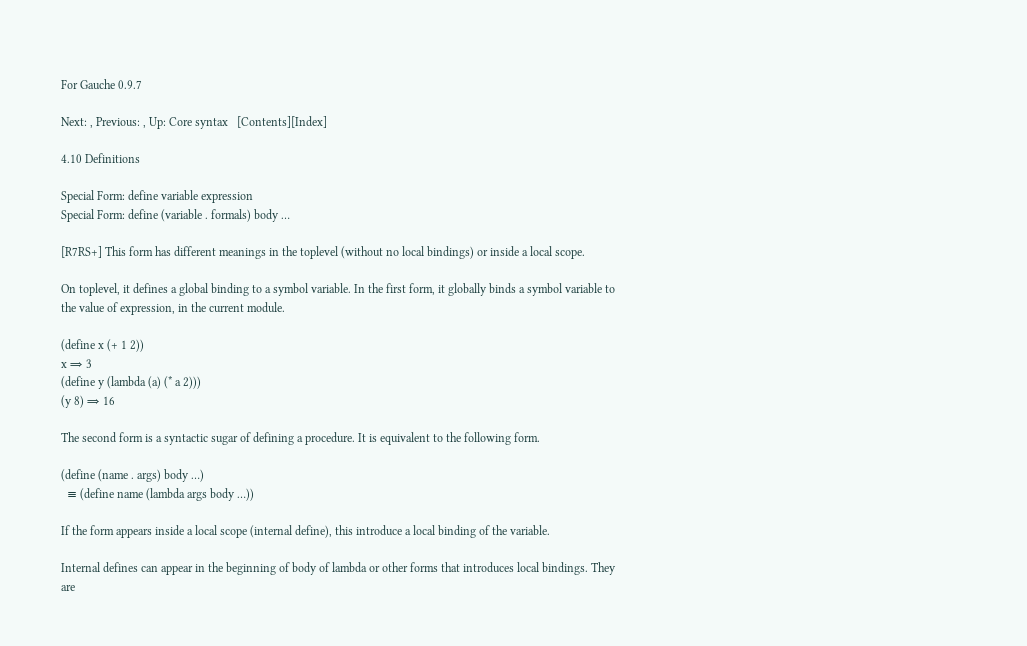For Gauche 0.9.7

Next: , Previous: , Up: Core syntax   [Contents][Index]

4.10 Definitions

Special Form: define variable expression
Special Form: define (variable . formals) body …

[R7RS+] This form has different meanings in the toplevel (without no local bindings) or inside a local scope.

On toplevel, it defines a global binding to a symbol variable. In the first form, it globally binds a symbol variable to the value of expression, in the current module.

(define x (+ 1 2))
x ⇒ 3
(define y (lambda (a) (* a 2)))
(y 8) ⇒ 16

The second form is a syntactic sugar of defining a procedure. It is equivalent to the following form.

(define (name . args) body …)
  ≡ (define name (lambda args body …))

If the form appears inside a local scope (internal define), this introduce a local binding of the variable.

Internal defines can appear in the beginning of body of lambda or other forms that introduces local bindings. They are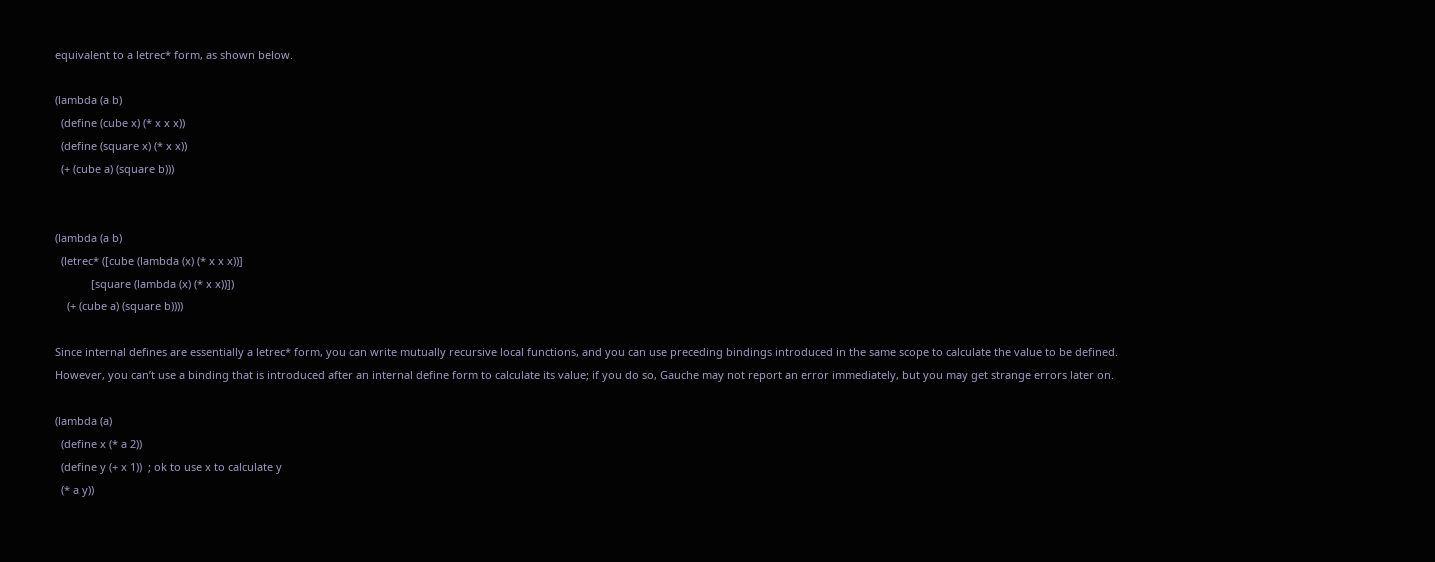equivalent to a letrec* form, as shown below.

(lambda (a b)
  (define (cube x) (* x x x))
  (define (square x) (* x x))
  (+ (cube a) (square b)))


(lambda (a b)
  (letrec* ([cube (lambda (x) (* x x x))]
            [square (lambda (x) (* x x))])
    (+ (cube a) (square b))))

Since internal defines are essentially a letrec* form, you can write mutually recursive local functions, and you can use preceding bindings introduced in the same scope to calculate the value to be defined. However, you can’t use a binding that is introduced after an internal define form to calculate its value; if you do so, Gauche may not report an error immediately, but you may get strange errors later on.

(lambda (a)
  (define x (* a 2))
  (define y (+ x 1))  ; ok to use x to calculate y
  (* a y))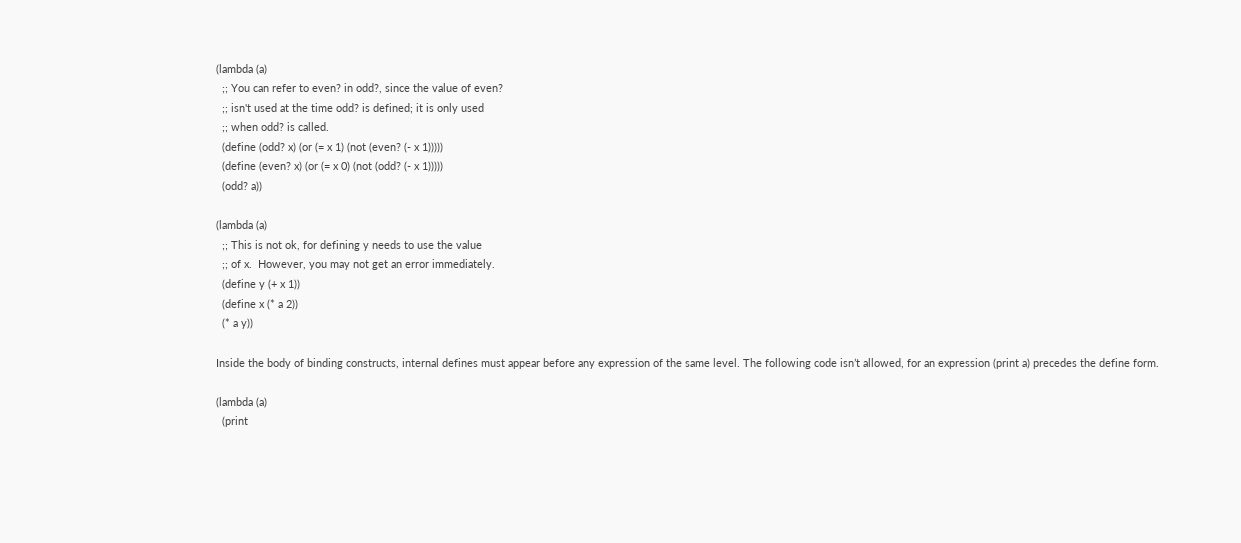(lambda (a)
  ;; You can refer to even? in odd?, since the value of even?
  ;; isn't used at the time odd? is defined; it is only used
  ;; when odd? is called.
  (define (odd? x) (or (= x 1) (not (even? (- x 1)))))
  (define (even? x) (or (= x 0) (not (odd? (- x 1)))))
  (odd? a))

(lambda (a)
  ;; This is not ok, for defining y needs to use the value
  ;; of x.  However, you may not get an error immediately.
  (define y (+ x 1))
  (define x (* a 2))
  (* a y))

Inside the body of binding constructs, internal defines must appear before any expression of the same level. The following code isn’t allowed, for an expression (print a) precedes the define form.

(lambda (a)
  (print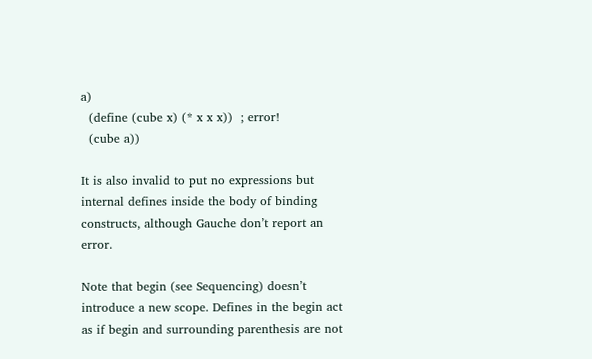a)
  (define (cube x) (* x x x))  ; error!
  (cube a))

It is also invalid to put no expressions but internal defines inside the body of binding constructs, although Gauche don’t report an error.

Note that begin (see Sequencing) doesn’t introduce a new scope. Defines in the begin act as if begin and surrounding parenthesis are not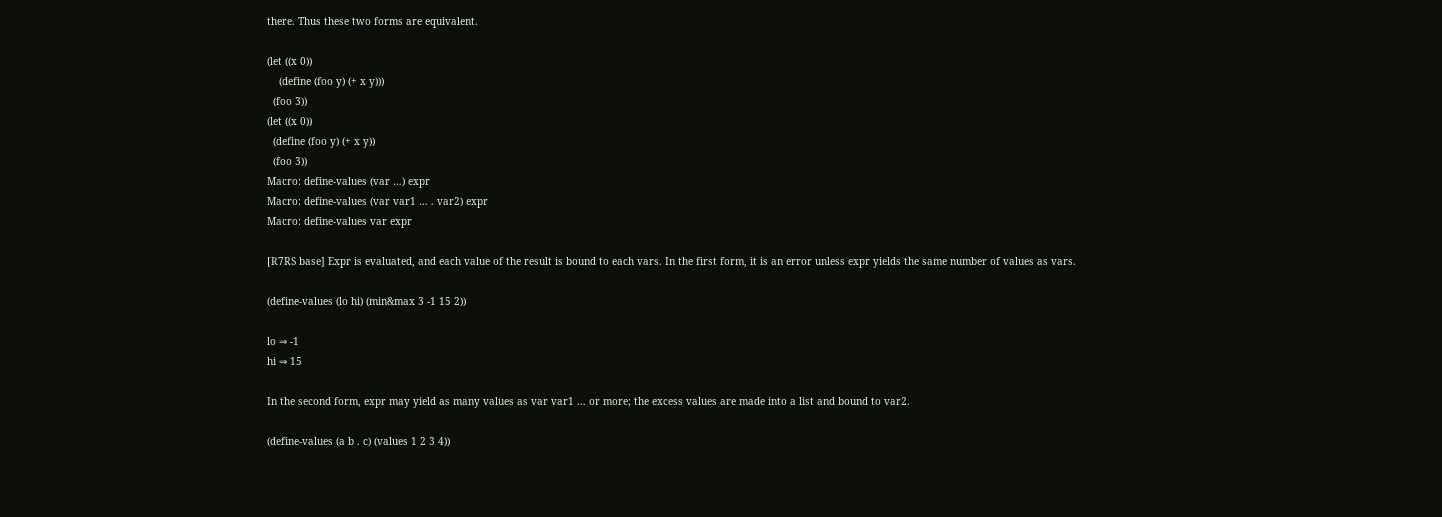there. Thus these two forms are equivalent.

(let ((x 0))
    (define (foo y) (+ x y)))
  (foo 3))
(let ((x 0))
  (define (foo y) (+ x y))
  (foo 3))
Macro: define-values (var …) expr
Macro: define-values (var var1 … . var2) expr
Macro: define-values var expr

[R7RS base] Expr is evaluated, and each value of the result is bound to each vars. In the first form, it is an error unless expr yields the same number of values as vars.

(define-values (lo hi) (min&max 3 -1 15 2))

lo ⇒ -1
hi ⇒ 15

In the second form, expr may yield as many values as var var1 … or more; the excess values are made into a list and bound to var2.

(define-values (a b . c) (values 1 2 3 4))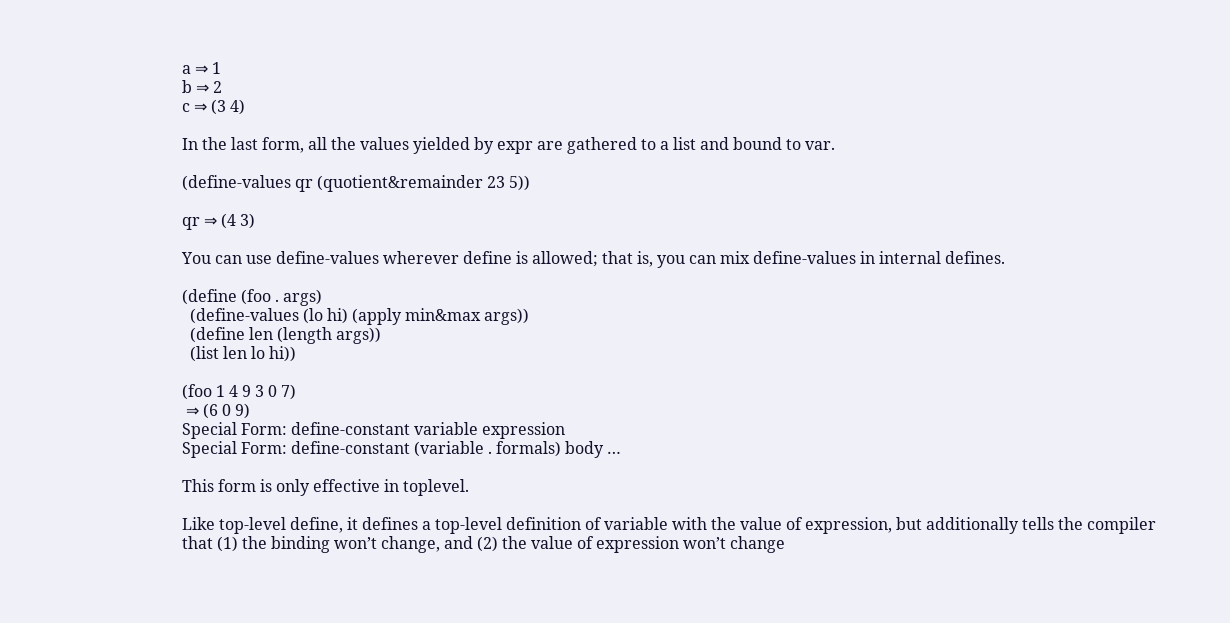a ⇒ 1
b ⇒ 2
c ⇒ (3 4)

In the last form, all the values yielded by expr are gathered to a list and bound to var.

(define-values qr (quotient&remainder 23 5))

qr ⇒ (4 3)

You can use define-values wherever define is allowed; that is, you can mix define-values in internal defines.

(define (foo . args)
  (define-values (lo hi) (apply min&max args))
  (define len (length args))
  (list len lo hi))

(foo 1 4 9 3 0 7)
 ⇒ (6 0 9)
Special Form: define-constant variable expression
Special Form: define-constant (variable . formals) body …

This form is only effective in toplevel.

Like top-level define, it defines a top-level definition of variable with the value of expression, but additionally tells the compiler that (1) the binding won’t change, and (2) the value of expression won’t change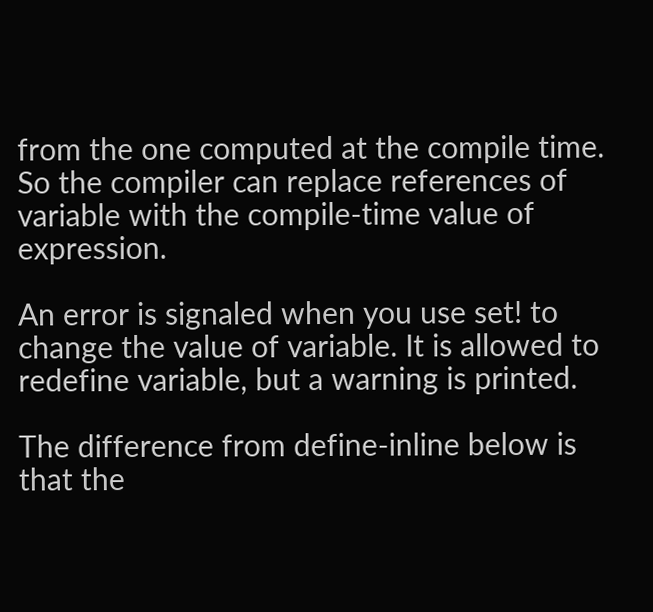from the one computed at the compile time. So the compiler can replace references of variable with the compile-time value of expression.

An error is signaled when you use set! to change the value of variable. It is allowed to redefine variable, but a warning is printed.

The difference from define-inline below is that the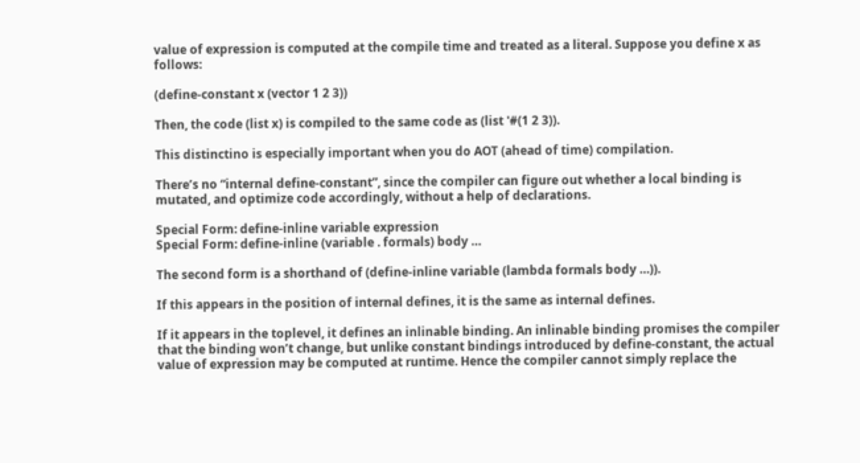value of expression is computed at the compile time and treated as a literal. Suppose you define x as follows:

(define-constant x (vector 1 2 3))

Then, the code (list x) is compiled to the same code as (list '#(1 2 3)).

This distinctino is especially important when you do AOT (ahead of time) compilation.

There’s no “internal define-constant”, since the compiler can figure out whether a local binding is mutated, and optimize code accordingly, without a help of declarations.

Special Form: define-inline variable expression
Special Form: define-inline (variable . formals) body …

The second form is a shorthand of (define-inline variable (lambda formals body …)).

If this appears in the position of internal defines, it is the same as internal defines.

If it appears in the toplevel, it defines an inlinable binding. An inlinable binding promises the compiler that the binding won’t change, but unlike constant bindings introduced by define-constant, the actual value of expression may be computed at runtime. Hence the compiler cannot simply replace the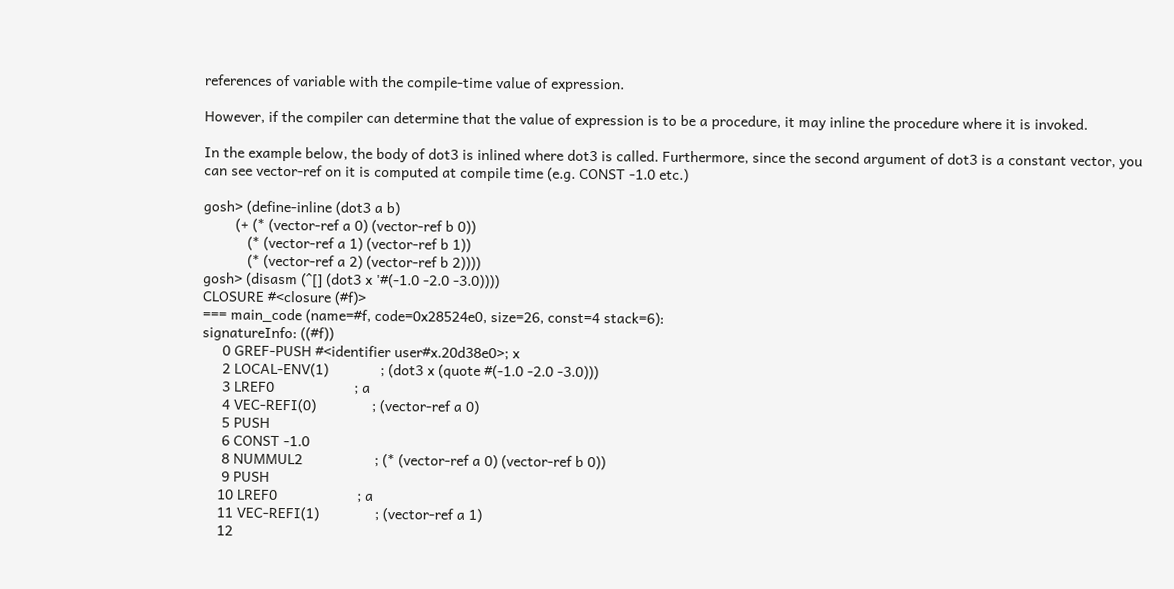references of variable with the compile-time value of expression.

However, if the compiler can determine that the value of expression is to be a procedure, it may inline the procedure where it is invoked.

In the example below, the body of dot3 is inlined where dot3 is called. Furthermore, since the second argument of dot3 is a constant vector, you can see vector-ref on it is computed at compile time (e.g. CONST -1.0 etc.)

gosh> (define-inline (dot3 a b)
        (+ (* (vector-ref a 0) (vector-ref b 0))
           (* (vector-ref a 1) (vector-ref b 1))
           (* (vector-ref a 2) (vector-ref b 2))))
gosh> (disasm (^[] (dot3 x '#(-1.0 -2.0 -3.0))))
CLOSURE #<closure (#f)>
=== main_code (name=#f, code=0x28524e0, size=26, const=4 stack=6):
signatureInfo: ((#f))
     0 GREF-PUSH #<identifier user#x.20d38e0>; x
     2 LOCAL-ENV(1)             ; (dot3 x (quote #(-1.0 -2.0 -3.0)))
     3 LREF0                    ; a
     4 VEC-REFI(0)              ; (vector-ref a 0)
     5 PUSH
     6 CONST -1.0
     8 NUMMUL2                  ; (* (vector-ref a 0) (vector-ref b 0))
     9 PUSH
    10 LREF0                    ; a
    11 VEC-REFI(1)              ; (vector-ref a 1)
    12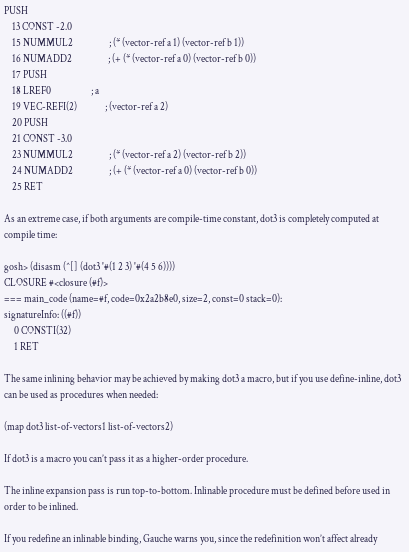PUSH
    13 CONST -2.0
    15 NUMMUL2                  ; (* (vector-ref a 1) (vector-ref b 1))
    16 NUMADD2                  ; (+ (* (vector-ref a 0) (vector-ref b 0))
    17 PUSH
    18 LREF0                    ; a
    19 VEC-REFI(2)              ; (vector-ref a 2)
    20 PUSH
    21 CONST -3.0
    23 NUMMUL2                  ; (* (vector-ref a 2) (vector-ref b 2))
    24 NUMADD2                  ; (+ (* (vector-ref a 0) (vector-ref b 0))
    25 RET

As an extreme case, if both arguments are compile-time constant, dot3 is completely computed at compile time:

gosh> (disasm (^[] (dot3 '#(1 2 3) '#(4 5 6))))
CLOSURE #<closure (#f)>
=== main_code (name=#f, code=0x2a2b8e0, size=2, const=0 stack=0):
signatureInfo: ((#f))
     0 CONSTI(32)
     1 RET

The same inlining behavior may be achieved by making dot3 a macro, but if you use define-inline, dot3 can be used as procedures when needed:

(map dot3 list-of-vectors1 list-of-vectors2)

If dot3 is a macro you can’t pass it as a higher-order procedure.

The inline expansion pass is run top-to-bottom. Inlinable procedure must be defined before used in order to be inlined.

If you redefine an inlinable binding, Gauche warns you, since the redefinition won’t affect already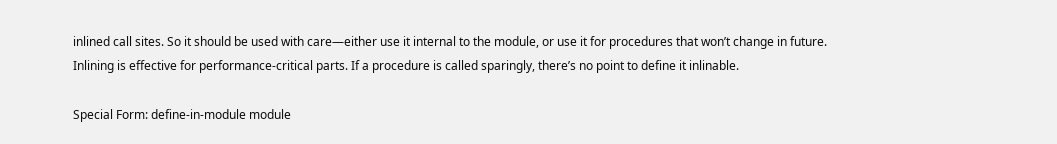inlined call sites. So it should be used with care—either use it internal to the module, or use it for procedures that won’t change in future. Inlining is effective for performance-critical parts. If a procedure is called sparingly, there’s no point to define it inlinable.

Special Form: define-in-module module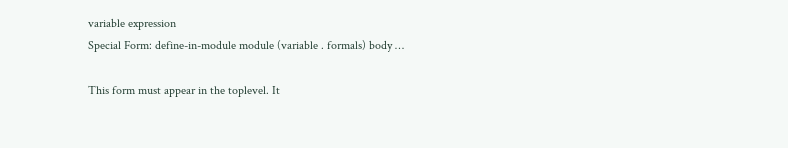variable expression
Special Form: define-in-module module (variable . formals) body …

This form must appear in the toplevel. It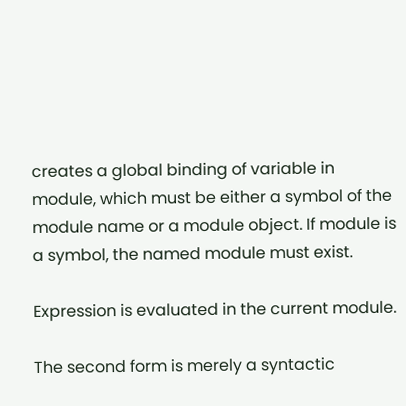creates a global binding of variable in module, which must be either a symbol of the module name or a module object. If module is a symbol, the named module must exist.

Expression is evaluated in the current module.

The second form is merely a syntactic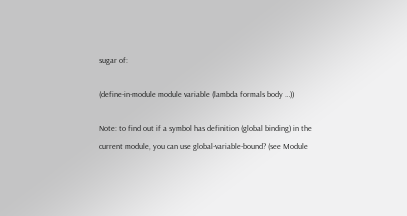sugar of:

(define-in-module module variable (lambda formals body …))

Note: to find out if a symbol has definition (global binding) in the current module, you can use global-variable-bound? (see Module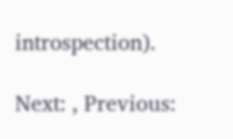introspection).

Next: , Previous: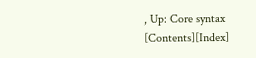, Up: Core syntax   [Contents][Index]